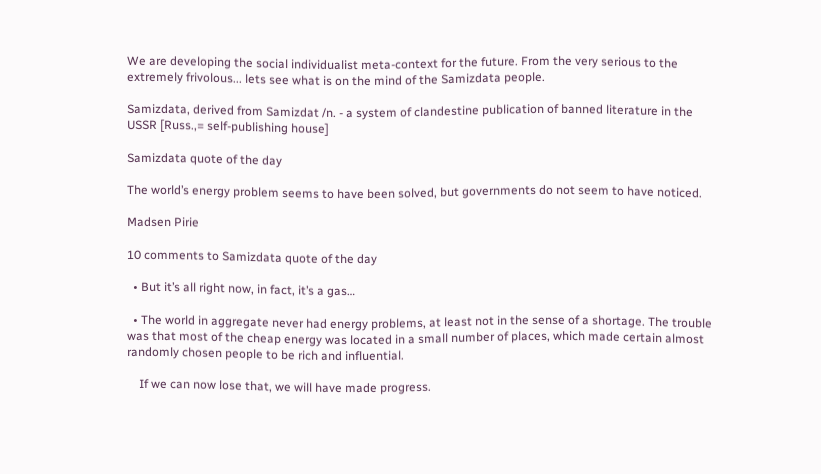We are developing the social individualist meta-context for the future. From the very serious to the extremely frivolous... lets see what is on the mind of the Samizdata people.

Samizdata, derived from Samizdat /n. - a system of clandestine publication of banned literature in the USSR [Russ.,= self-publishing house]

Samizdata quote of the day

The world’s energy problem seems to have been solved, but governments do not seem to have noticed.

Madsen Pirie

10 comments to Samizdata quote of the day

  • But it’s all right now, in fact, it’s a gas…

  • The world in aggregate never had energy problems, at least not in the sense of a shortage. The trouble was that most of the cheap energy was located in a small number of places, which made certain almost randomly chosen people to be rich and influential.

    If we can now lose that, we will have made progress.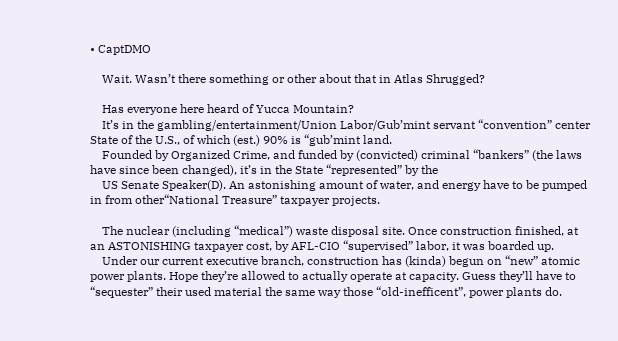• CaptDMO

    Wait. Wasn’t there something or other about that in Atlas Shrugged?

    Has everyone here heard of Yucca Mountain?
    It’s in the gambling/entertainment/Union Labor/Gub’mint servant “convention” center State of the U.S., of which (est.) 90% is “gub’mint land.
    Founded by Organized Crime, and funded by (convicted) criminal “bankers” (the laws have since been changed), it’s in the State “represented” by the
    US Senate Speaker(D). An astonishing amount of water, and energy have to be pumped in from other“National Treasure” taxpayer projects.

    The nuclear (including “medical”) waste disposal site. Once construction finished, at an ASTONISHING taxpayer cost, by AFL-CIO “supervised” labor, it was boarded up.
    Under our current executive branch, construction has (kinda) begun on “new” atomic power plants. Hope they’re allowed to actually operate at capacity. Guess they’ll have to “sequester” their used material the same way those “old-inefficent”, power plants do.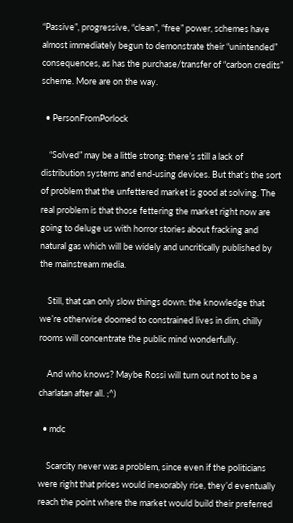“Passive”, progressive, “clean”, “free” power, schemes have almost immediately begun to demonstrate their “unintended” consequences, as has the purchase/transfer of “carbon credits” scheme. More are on the way.

  • PersonFromPorlock

    “Solved” may be a little strong: there’s still a lack of distribution systems and end-using devices. But that’s the sort of problem that the unfettered market is good at solving. The real problem is that those fettering the market right now are going to deluge us with horror stories about fracking and natural gas which will be widely and uncritically published by the mainstream media.

    Still, that can only slow things down: the knowledge that we’re otherwise doomed to constrained lives in dim, chilly rooms will concentrate the public mind wonderfully.

    And who knows? Maybe Rossi will turn out not to be a charlatan after all. ;^)

  • mdc

    Scarcity never was a problem, since even if the politicians were right that prices would inexorably rise, they’d eventually reach the point where the market would build their preferred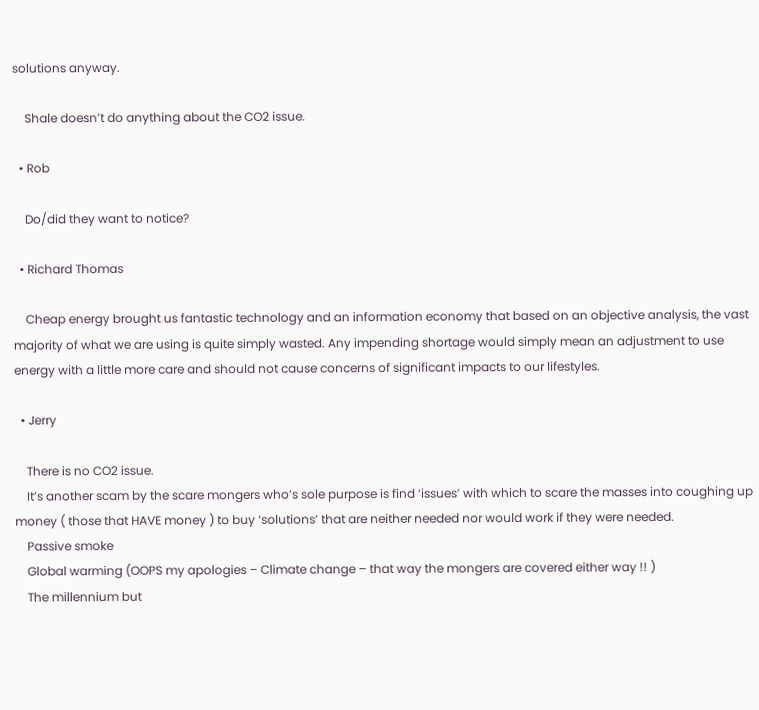solutions anyway.

    Shale doesn’t do anything about the CO2 issue.

  • Rob

    Do/did they want to notice?

  • Richard Thomas

    Cheap energy brought us fantastic technology and an information economy that based on an objective analysis, the vast majority of what we are using is quite simply wasted. Any impending shortage would simply mean an adjustment to use energy with a little more care and should not cause concerns of significant impacts to our lifestyles.

  • Jerry

    There is no CO2 issue.
    It’s another scam by the scare mongers who’s sole purpose is find ‘issues’ with which to scare the masses into coughing up money ( those that HAVE money ) to buy ‘solutions’ that are neither needed nor would work if they were needed.
    Passive smoke
    Global warming (OOPS my apologies – Climate change – that way the mongers are covered either way !! )
    The millennium but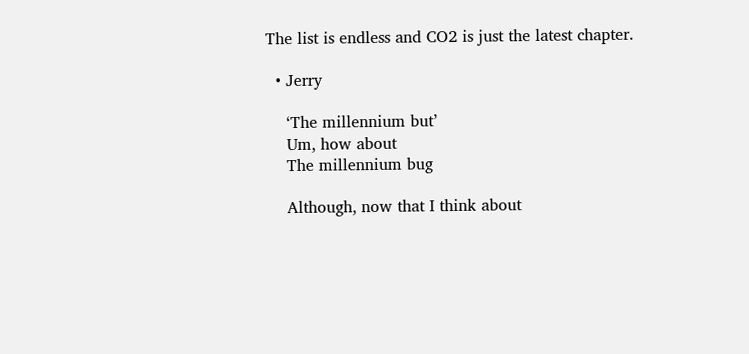The list is endless and CO2 is just the latest chapter.

  • Jerry

    ‘The millennium but’
    Um, how about
    The millennium bug

    Although, now that I think about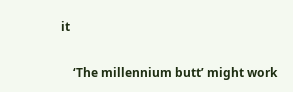it

    ‘The millennium butt’ might work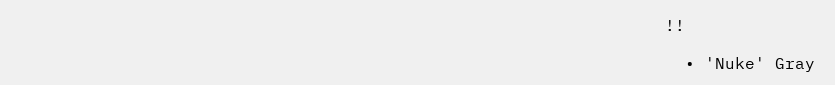!!

  • 'Nuke' Gray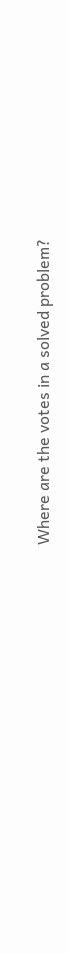Where are the votes in a solved problem?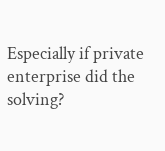Especially if private enterprise did the solving?